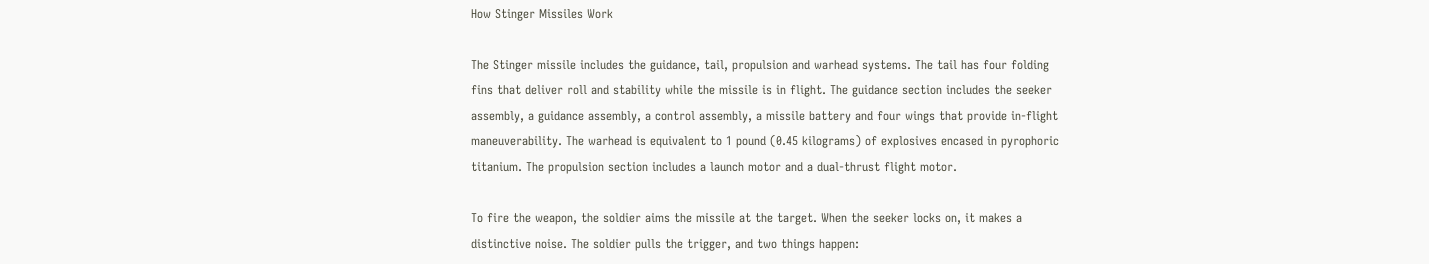How Stinger Missiles Work

The Stinger missile includes the guidance, tail, propulsion and warhead systems. The tail has four folding fins that deliver roll and stability while the missile is in flight. The guidance section includes the seeker assembly, a guidance assembly, a control assembly, a missile battery and four wings that provide in-flight maneuverability. The warhead is equivalent to 1 pound (0.45 kilograms) of explosives encased in pyrophoric titanium. The propulsion section includes a launch motor and a dual-thrust flight motor.

To fire the weapon, the soldier aims the missile at the target. When the seeker locks on, it makes a distinctive noise. The soldier pulls the trigger, and two things happen: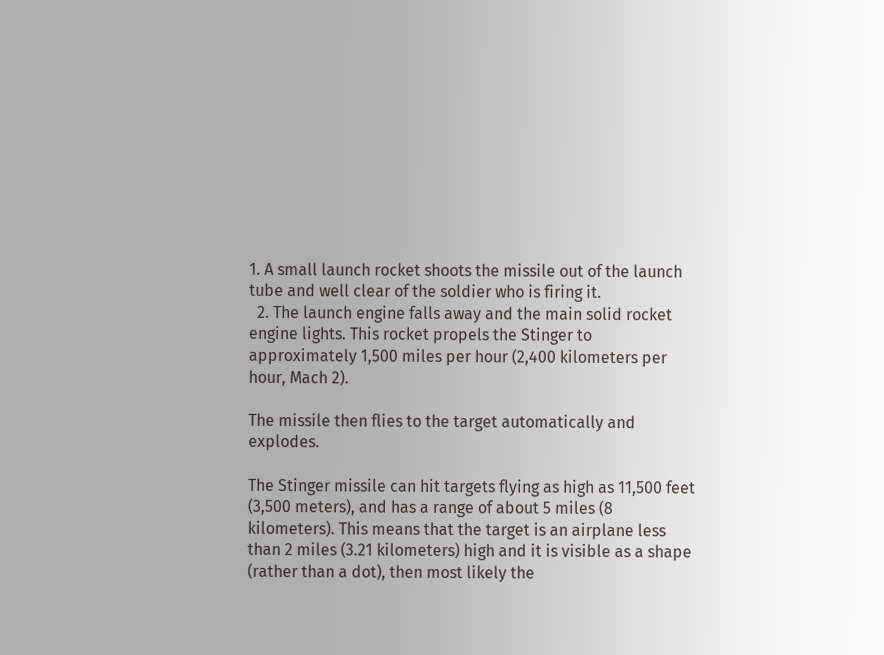1. A small launch rocket shoots the missile out of the launch tube and well clear of the soldier who is firing it.
  2. The launch engine falls away and the main solid rocket engine lights. This rocket propels the Stinger to approximately 1,500 miles per hour (2,400 kilometers per hour, Mach 2).

The missile then flies to the target automatically and explodes.

The Stinger missile can hit targets flying as high as 11,500 feet (3,500 meters), and has a range of about 5 miles (8 kilometers). This means that the target is an airplane less than 2 miles (3.21 kilometers) high and it is visible as a shape (rather than a dot), then most likely the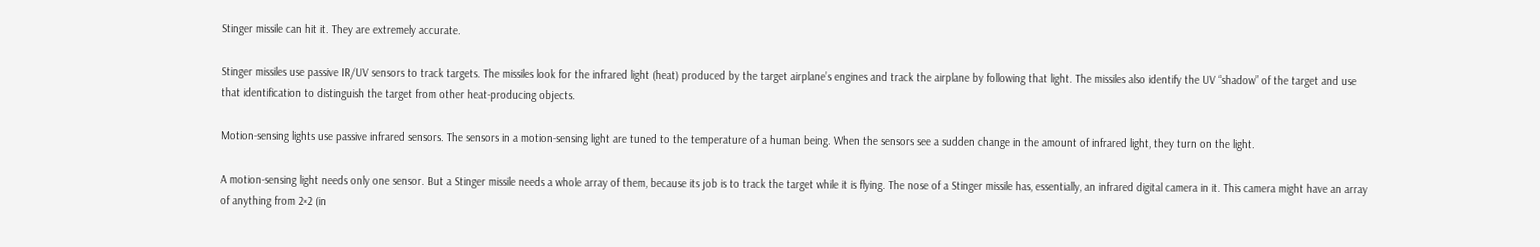Stinger missile can hit it. They are extremely accurate.

Stinger missiles use passive IR/UV sensors to track targets. The missiles look for the infrared light (heat) produced by the target airplane’s engines and track the airplane by following that light. The missiles also identify the UV “shadow” of the target and use that identification to distinguish the target from other heat-producing objects.

Motion-sensing lights use passive infrared sensors. The sensors in a motion-sensing light are tuned to the temperature of a human being. When the sensors see a sudden change in the amount of infrared light, they turn on the light.

A motion-sensing light needs only one sensor. But a Stinger missile needs a whole array of them, because its job is to track the target while it is flying. The nose of a Stinger missile has, essentially, an infrared digital camera in it. This camera might have an array of anything from 2×2 (in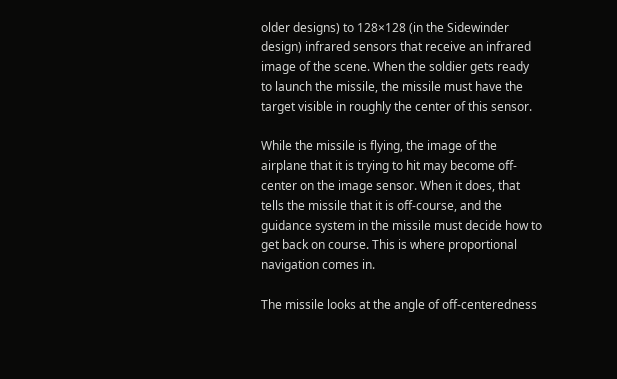older designs) to 128×128 (in the Sidewinder design) infrared sensors that receive an infrared image of the scene. When the soldier gets ready to launch the missile, the missile must have the target visible in roughly the center of this sensor.

While the missile is flying, the image of the airplane that it is trying to hit may become off-center on the image sensor. When it does, that tells the missile that it is off-course, and the guidance system in the missile must decide how to get back on course. This is where proportional navigation comes in.

The missile looks at the angle of off-centeredness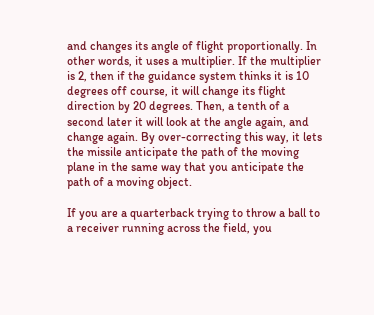and changes its angle of flight proportionally. In other words, it uses a multiplier. If the multiplier is 2, then if the guidance system thinks it is 10 degrees off course, it will change its flight direction by 20 degrees. Then, a tenth of a second later it will look at the angle again, and change again. By over-correcting this way, it lets the missile anticipate the path of the moving plane in the same way that you anticipate the path of a moving object.

If you are a quarterback trying to throw a ball to a receiver running across the field, you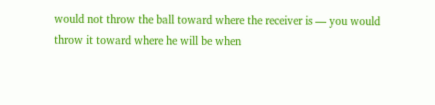would not throw the ball toward where the receiver is — you would throw it toward where he will be when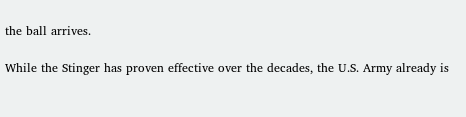the ball arrives.

While the Stinger has proven effective over the decades, the U.S. Army already is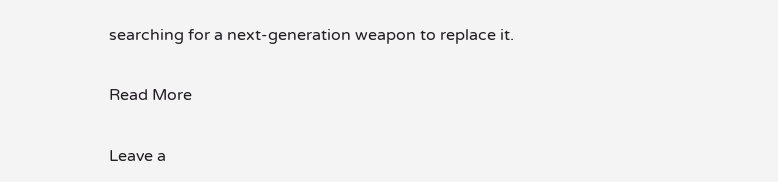searching for a next-generation weapon to replace it.

Read More

Leave a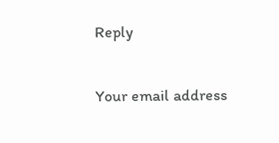Reply

Your email address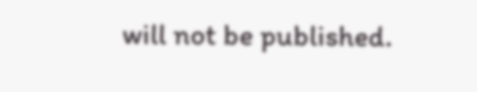will not be published.